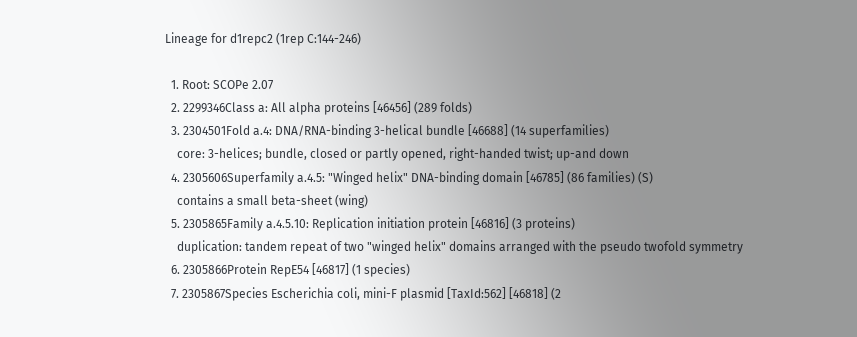Lineage for d1repc2 (1rep C:144-246)

  1. Root: SCOPe 2.07
  2. 2299346Class a: All alpha proteins [46456] (289 folds)
  3. 2304501Fold a.4: DNA/RNA-binding 3-helical bundle [46688] (14 superfamilies)
    core: 3-helices; bundle, closed or partly opened, right-handed twist; up-and down
  4. 2305606Superfamily a.4.5: "Winged helix" DNA-binding domain [46785] (86 families) (S)
    contains a small beta-sheet (wing)
  5. 2305865Family a.4.5.10: Replication initiation protein [46816] (3 proteins)
    duplication: tandem repeat of two "winged helix" domains arranged with the pseudo twofold symmetry
  6. 2305866Protein RepE54 [46817] (1 species)
  7. 2305867Species Escherichia coli, mini-F plasmid [TaxId:562] [46818] (2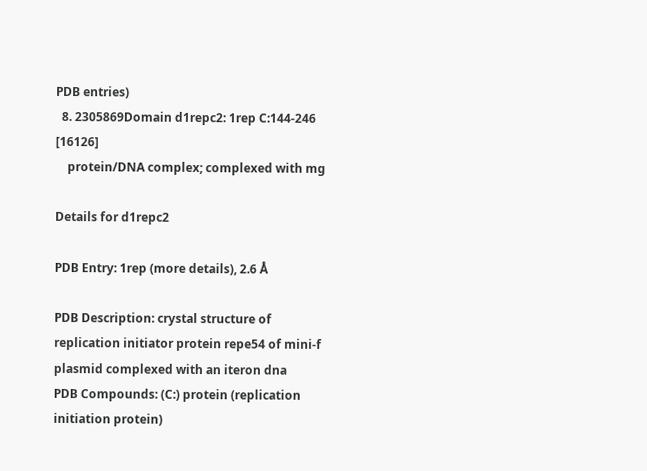PDB entries)
  8. 2305869Domain d1repc2: 1rep C:144-246 [16126]
    protein/DNA complex; complexed with mg

Details for d1repc2

PDB Entry: 1rep (more details), 2.6 Å

PDB Description: crystal structure of replication initiator protein repe54 of mini-f plasmid complexed with an iteron dna
PDB Compounds: (C:) protein (replication initiation protein)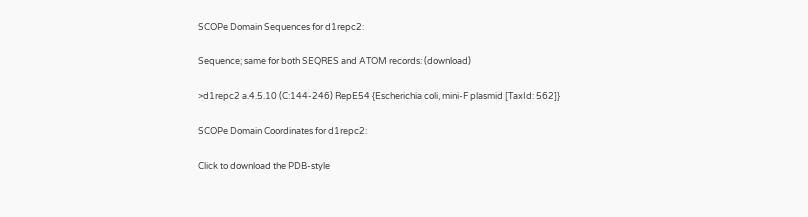SCOPe Domain Sequences for d1repc2:

Sequence; same for both SEQRES and ATOM records: (download)

>d1repc2 a.4.5.10 (C:144-246) RepE54 {Escherichia coli, mini-F plasmid [TaxId: 562]}

SCOPe Domain Coordinates for d1repc2:

Click to download the PDB-style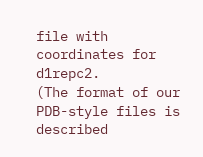file with coordinates for d1repc2.
(The format of our PDB-style files is described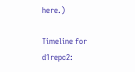here.)

Timeline for d1repc2: